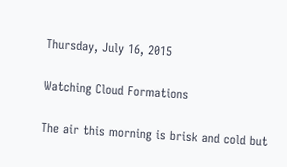Thursday, July 16, 2015

Watching Cloud Formations

The air this morning is brisk and cold but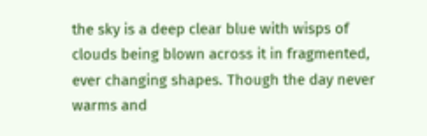the sky is a deep clear blue with wisps of clouds being blown across it in fragmented, ever changing shapes. Though the day never warms and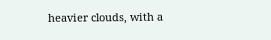heavier clouds, with a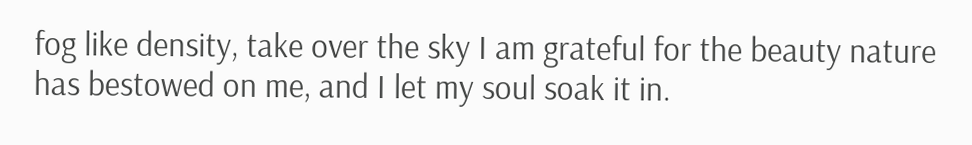fog like density, take over the sky I am grateful for the beauty nature has bestowed on me, and I let my soul soak it in.